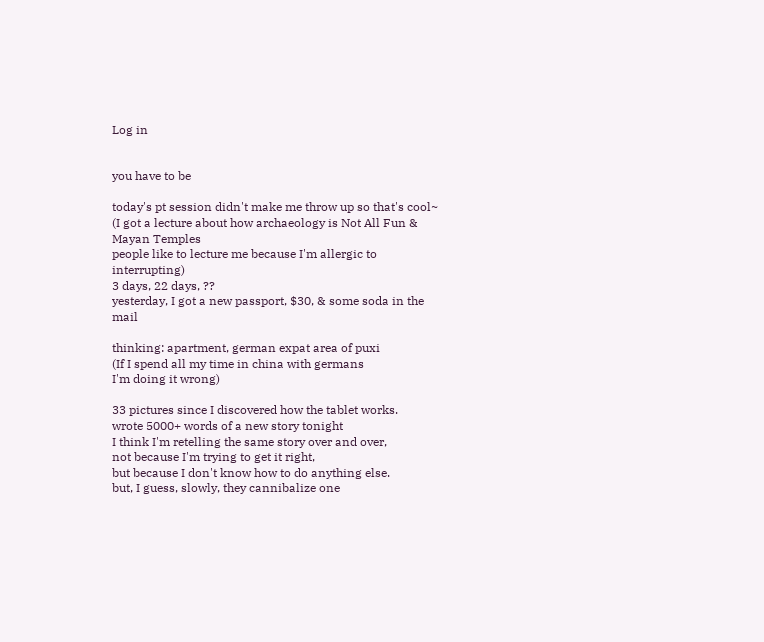Log in


you have to be

today's pt session didn't make me throw up so that's cool~
(I got a lecture about how archaeology is Not All Fun & Mayan Temples
people like to lecture me because I'm allergic to interrupting)
3 days, 22 days, ??
yesterday, I got a new passport, $30, & some soda in the mail

thinking: apartment, german expat area of puxi
(If I spend all my time in china with germans
I'm doing it wrong)

33 pictures since I discovered how the tablet works.
wrote 5000+ words of a new story tonight
I think I'm retelling the same story over and over,
not because I'm trying to get it right,
but because I don't know how to do anything else.
but, I guess, slowly, they cannibalize one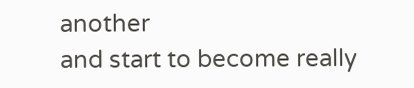another
and start to become really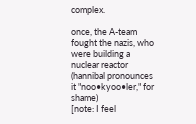complex.

once, the A-team fought the nazis, who were building a nuclear reactor
(hannibal pronounces it "noo•kyoo•ler," for shame)
[note: I feel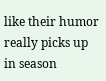like their humor really picks up in season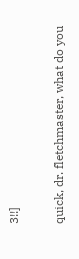3!!]

quick, dr. fletchmaster, what do you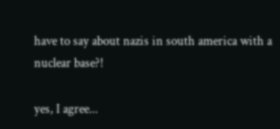have to say about nazis in south america with a nuclear base?!

yes, I agree...